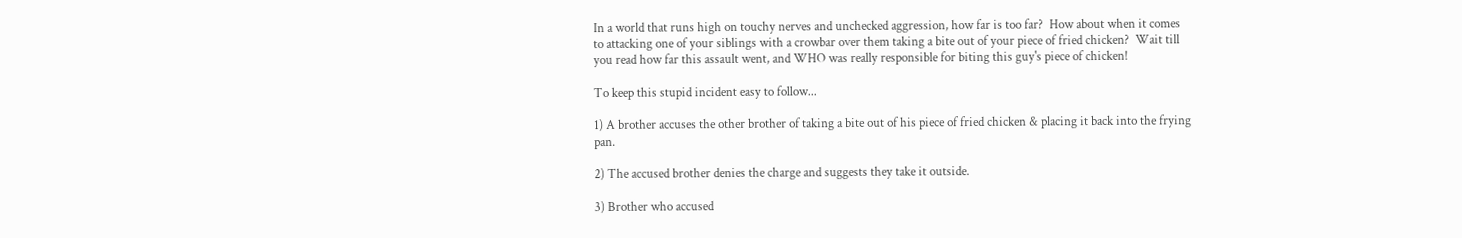In a world that runs high on touchy nerves and unchecked aggression, how far is too far?  How about when it comes to attacking one of your siblings with a crowbar over them taking a bite out of your piece of fried chicken?  Wait till you read how far this assault went, and WHO was really responsible for biting this guy's piece of chicken!

To keep this stupid incident easy to follow...

1) A brother accuses the other brother of taking a bite out of his piece of fried chicken & placing it back into the frying pan.

2) The accused brother denies the charge and suggests they take it outside.

3) Brother who accused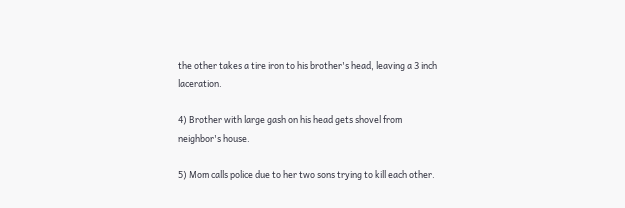the other takes a tire iron to his brother's head, leaving a 3 inch laceration.

4) Brother with large gash on his head gets shovel from neighbor's house.

5) Mom calls police due to her two sons trying to kill each other.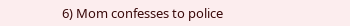6) Mom confesses to police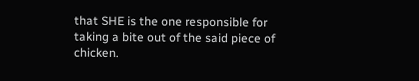that SHE is the one responsible for taking a bite out of the said piece of chicken.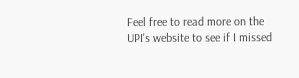Feel free to read more on the UPI's website to see if I missed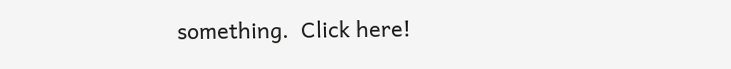something.  Click here!